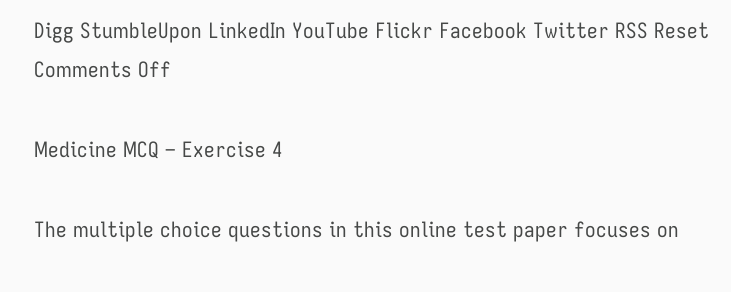Digg StumbleUpon LinkedIn YouTube Flickr Facebook Twitter RSS Reset
Comments Off

Medicine MCQ – Exercise 4

The multiple choice questions in this online test paper focuses on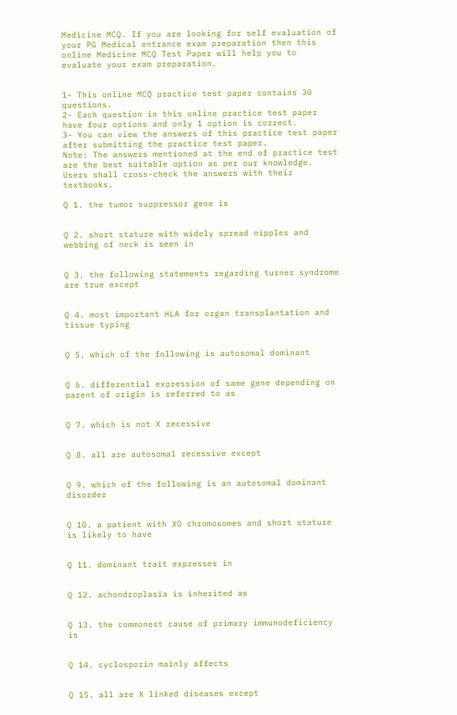Medicine MCQ. If you are looking for self evaluation of your PG Medical entrance exam preparation then this online Medicine MCQ Test Paper will help you to evaluate your exam preparation.


1- This online MCQ practice test paper contains 30 questions.
2- Each question in this online practice test paper have four options and only 1 option is correct.
3- You can view the answers of this practice test paper after submitting the practice test paper.
Note: The answers mentioned at the end of practice test are the best suitable option as per our knowledge. Users shall cross-check the answers with their textbooks.

Q 1. the tumor suppressor gene is


Q 2. short stature with widely spread nipples and webbing of neck is seen in


Q 3. the following statements regarding turner syndrome are true except


Q 4. most important HLA for organ transplantation and tissue typing


Q 5. which of the following is autosomal dominant


Q 6. differential expression of same gene depending on parent of origin is referred to as


Q 7. which is not X recessive


Q 8. all are autosomal recessive except


Q 9. which of the following is an autosomal dominant disorder


Q 10. a patient with XO chromosomes and short stature is likely to have


Q 11. dominant trait expresses in


Q 12. achondroplasia is inherited as


Q 13. the commonest cause of primary immunodeficiency is


Q 14. cyclosporin mainly affects


Q 15. all are X linked diseases except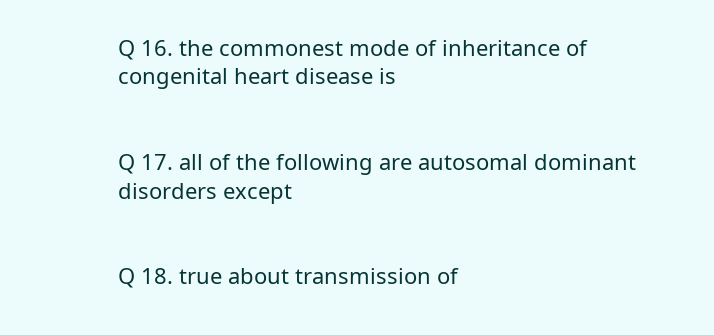Q 16. the commonest mode of inheritance of congenital heart disease is


Q 17. all of the following are autosomal dominant disorders except


Q 18. true about transmission of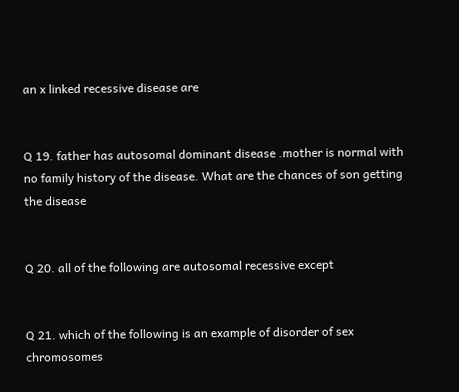an x linked recessive disease are


Q 19. father has autosomal dominant disease .mother is normal with no family history of the disease. What are the chances of son getting the disease


Q 20. all of the following are autosomal recessive except


Q 21. which of the following is an example of disorder of sex chromosomes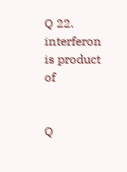Q 22. interferon is product of


Q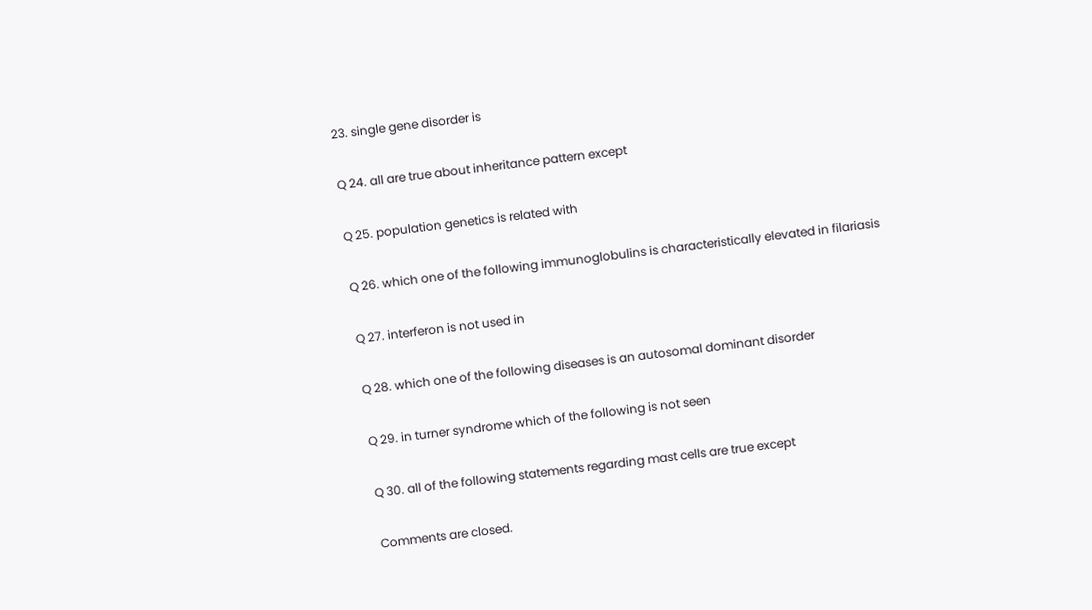23. single gene disorder is


Q 24. all are true about inheritance pattern except


Q 25. population genetics is related with


Q 26. which one of the following immunoglobulins is characteristically elevated in filariasis


Q 27. interferon is not used in


Q 28. which one of the following diseases is an autosomal dominant disorder


Q 29. in turner syndrome which of the following is not seen


Q 30. all of the following statements regarding mast cells are true except


Comments are closed.